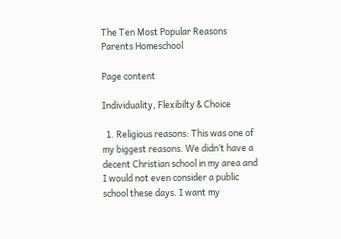The Ten Most Popular Reasons Parents Homeschool

Page content

Individuality, Flexibilty & Choice

  1. Religious reasons: This was one of my biggest reasons. We didn’t have a decent Christian school in my area and I would not even consider a public school these days. I want my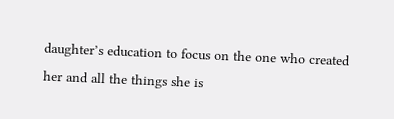daughter’s education to focus on the one who created her and all the things she is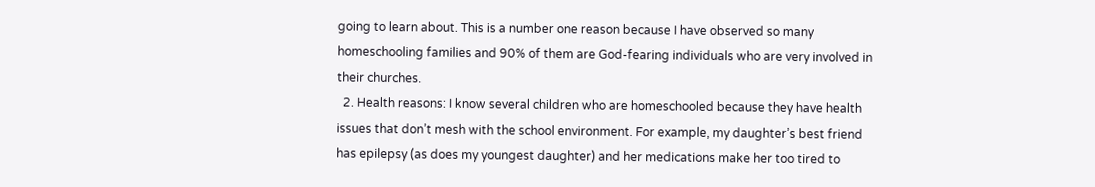going to learn about. This is a number one reason because I have observed so many homeschooling families and 90% of them are God-fearing individuals who are very involved in their churches.
  2. Health reasons: I know several children who are homeschooled because they have health issues that don’t mesh with the school environment. For example, my daughter’s best friend has epilepsy (as does my youngest daughter) and her medications make her too tired to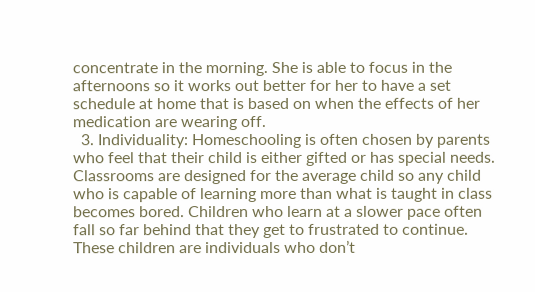concentrate in the morning. She is able to focus in the afternoons so it works out better for her to have a set schedule at home that is based on when the effects of her medication are wearing off.
  3. Individuality: Homeschooling is often chosen by parents who feel that their child is either gifted or has special needs. Classrooms are designed for the average child so any child who is capable of learning more than what is taught in class becomes bored. Children who learn at a slower pace often fall so far behind that they get to frustrated to continue. These children are individuals who don’t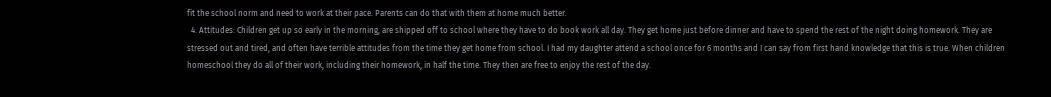fit the school norm and need to work at their pace. Parents can do that with them at home much better.
  4. Attitudes: Children get up so early in the morning, are shipped off to school where they have to do book work all day. They get home just before dinner and have to spend the rest of the night doing homework. They are stressed out and tired, and often have terrible attitudes from the time they get home from school. I had my daughter attend a school once for 6 months and I can say from first hand knowledge that this is true. When children homeschool they do all of their work, including their homework, in half the time. They then are free to enjoy the rest of the day.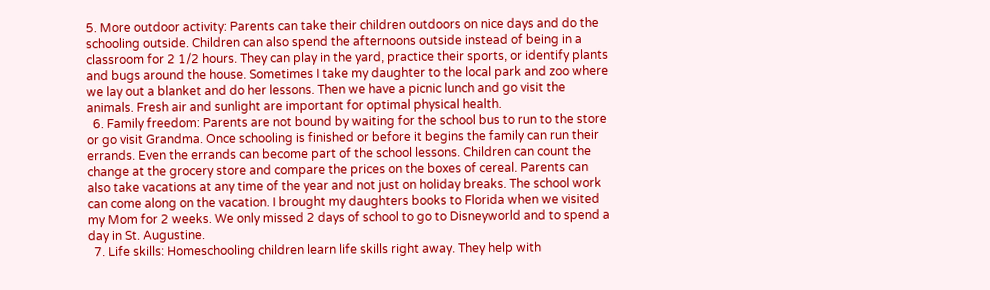5. More outdoor activity: Parents can take their children outdoors on nice days and do the schooling outside. Children can also spend the afternoons outside instead of being in a classroom for 2 1/2 hours. They can play in the yard, practice their sports, or identify plants and bugs around the house. Sometimes I take my daughter to the local park and zoo where we lay out a blanket and do her lessons. Then we have a picnic lunch and go visit the animals. Fresh air and sunlight are important for optimal physical health.
  6. Family freedom: Parents are not bound by waiting for the school bus to run to the store or go visit Grandma. Once schooling is finished or before it begins the family can run their errands. Even the errands can become part of the school lessons. Children can count the change at the grocery store and compare the prices on the boxes of cereal. Parents can also take vacations at any time of the year and not just on holiday breaks. The school work can come along on the vacation. I brought my daughters books to Florida when we visited my Mom for 2 weeks. We only missed 2 days of school to go to Disneyworld and to spend a day in St. Augustine.
  7. Life skills: Homeschooling children learn life skills right away. They help with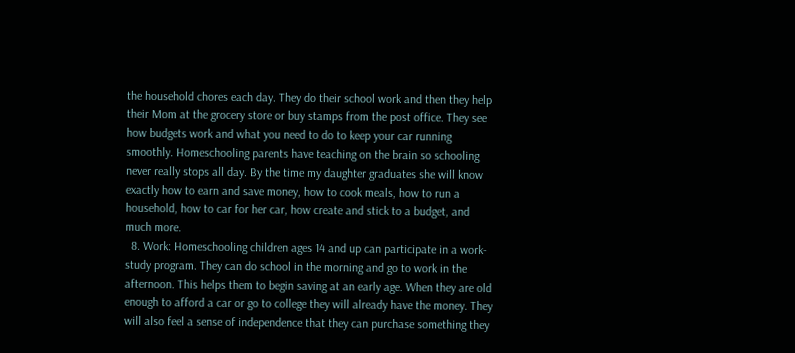the household chores each day. They do their school work and then they help their Mom at the grocery store or buy stamps from the post office. They see how budgets work and what you need to do to keep your car running smoothly. Homeschooling parents have teaching on the brain so schooling never really stops all day. By the time my daughter graduates she will know exactly how to earn and save money, how to cook meals, how to run a household, how to car for her car, how create and stick to a budget, and much more.
  8. Work: Homeschooling children ages 14 and up can participate in a work-study program. They can do school in the morning and go to work in the afternoon. This helps them to begin saving at an early age. When they are old enough to afford a car or go to college they will already have the money. They will also feel a sense of independence that they can purchase something they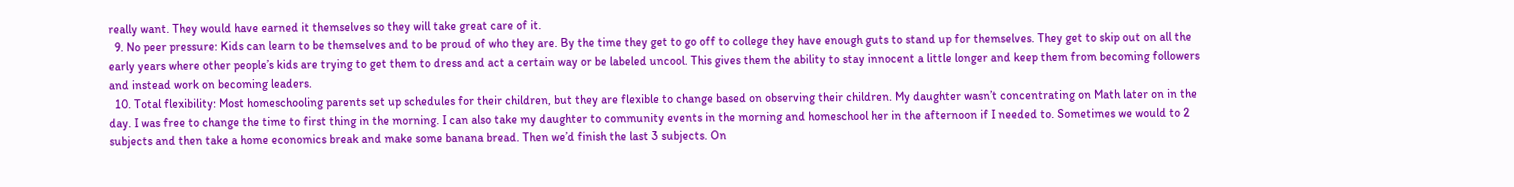really want. They would have earned it themselves so they will take great care of it.
  9. No peer pressure: Kids can learn to be themselves and to be proud of who they are. By the time they get to go off to college they have enough guts to stand up for themselves. They get to skip out on all the early years where other people’s kids are trying to get them to dress and act a certain way or be labeled uncool. This gives them the ability to stay innocent a little longer and keep them from becoming followers and instead work on becoming leaders.
  10. Total flexibility: Most homeschooling parents set up schedules for their children, but they are flexible to change based on observing their children. My daughter wasn’t concentrating on Math later on in the day. I was free to change the time to first thing in the morning. I can also take my daughter to community events in the morning and homeschool her in the afternoon if I needed to. Sometimes we would to 2 subjects and then take a home economics break and make some banana bread. Then we’d finish the last 3 subjects. On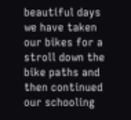beautiful days we have taken our bikes for a stroll down the bike paths and then continued our schooling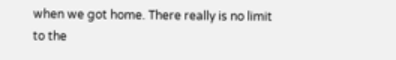when we got home. There really is no limit to the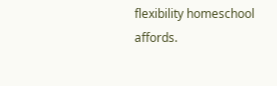flexibility homeschool affords.